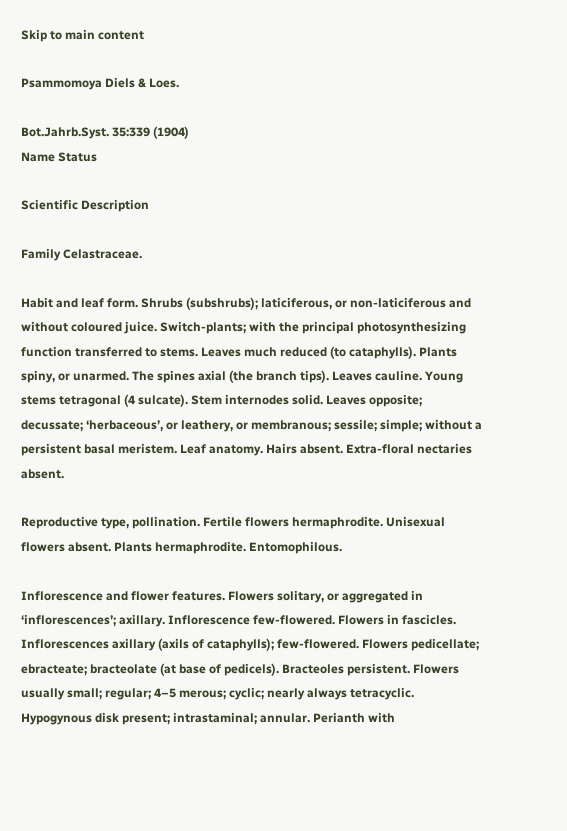Skip to main content

Psammomoya Diels & Loes.

Bot.Jahrb.Syst. 35:339 (1904)
Name Status

Scientific Description

Family Celastraceae.

Habit and leaf form. Shrubs (subshrubs); laticiferous, or non-laticiferous and without coloured juice. Switch-plants; with the principal photosynthesizing function transferred to stems. Leaves much reduced (to cataphylls). Plants spiny, or unarmed. The spines axial (the branch tips). Leaves cauline. Young stems tetragonal (4 sulcate). Stem internodes solid. Leaves opposite; decussate; ‘herbaceous’, or leathery, or membranous; sessile; simple; without a persistent basal meristem. Leaf anatomy. Hairs absent. Extra-floral nectaries absent.

Reproductive type, pollination. Fertile flowers hermaphrodite. Unisexual flowers absent. Plants hermaphrodite. Entomophilous.

Inflorescence and flower features. Flowers solitary, or aggregated in ‘inflorescences’; axillary. Inflorescence few-flowered. Flowers in fascicles. Inflorescences axillary (axils of cataphylls); few-flowered. Flowers pedicellate; ebracteate; bracteolate (at base of pedicels). Bracteoles persistent. Flowers usually small; regular; 4–5 merous; cyclic; nearly always tetracyclic. Hypogynous disk present; intrastaminal; annular. Perianth with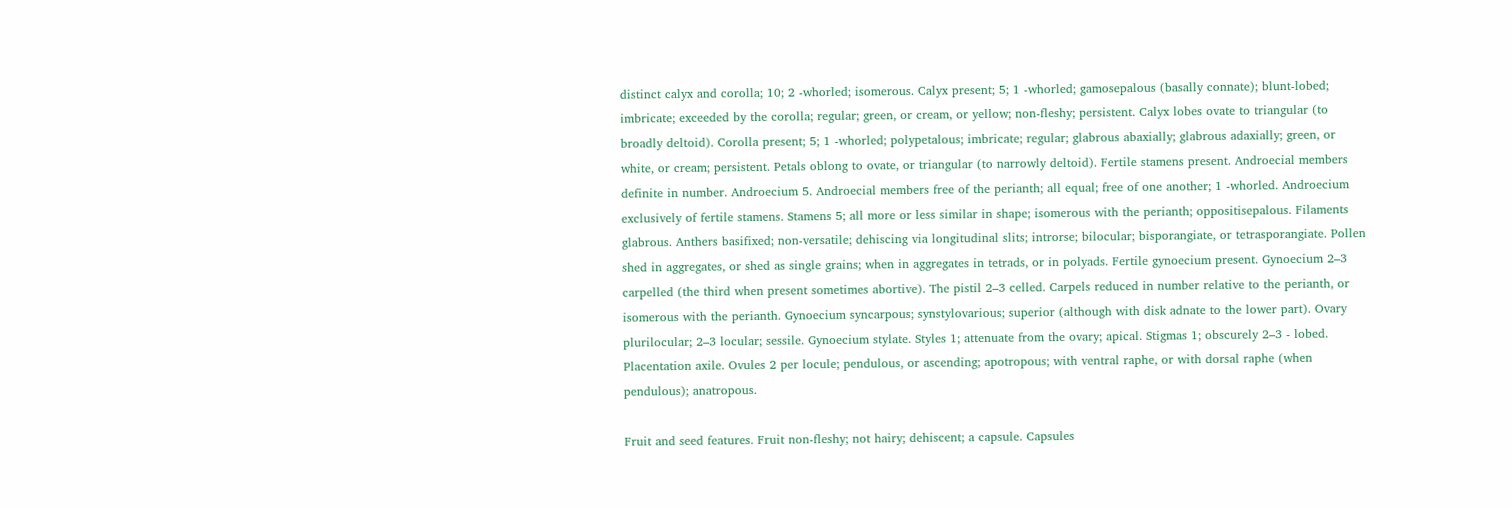distinct calyx and corolla; 10; 2 -whorled; isomerous. Calyx present; 5; 1 -whorled; gamosepalous (basally connate); blunt-lobed; imbricate; exceeded by the corolla; regular; green, or cream, or yellow; non-fleshy; persistent. Calyx lobes ovate to triangular (to broadly deltoid). Corolla present; 5; 1 -whorled; polypetalous; imbricate; regular; glabrous abaxially; glabrous adaxially; green, or white, or cream; persistent. Petals oblong to ovate, or triangular (to narrowly deltoid). Fertile stamens present. Androecial members definite in number. Androecium 5. Androecial members free of the perianth; all equal; free of one another; 1 -whorled. Androecium exclusively of fertile stamens. Stamens 5; all more or less similar in shape; isomerous with the perianth; oppositisepalous. Filaments glabrous. Anthers basifixed; non-versatile; dehiscing via longitudinal slits; introrse; bilocular; bisporangiate, or tetrasporangiate. Pollen shed in aggregates, or shed as single grains; when in aggregates in tetrads, or in polyads. Fertile gynoecium present. Gynoecium 2–3 carpelled (the third when present sometimes abortive). The pistil 2–3 celled. Carpels reduced in number relative to the perianth, or isomerous with the perianth. Gynoecium syncarpous; synstylovarious; superior (although with disk adnate to the lower part). Ovary plurilocular; 2–3 locular; sessile. Gynoecium stylate. Styles 1; attenuate from the ovary; apical. Stigmas 1; obscurely 2–3 - lobed. Placentation axile. Ovules 2 per locule; pendulous, or ascending; apotropous; with ventral raphe, or with dorsal raphe (when pendulous); anatropous.

Fruit and seed features. Fruit non-fleshy; not hairy; dehiscent; a capsule. Capsules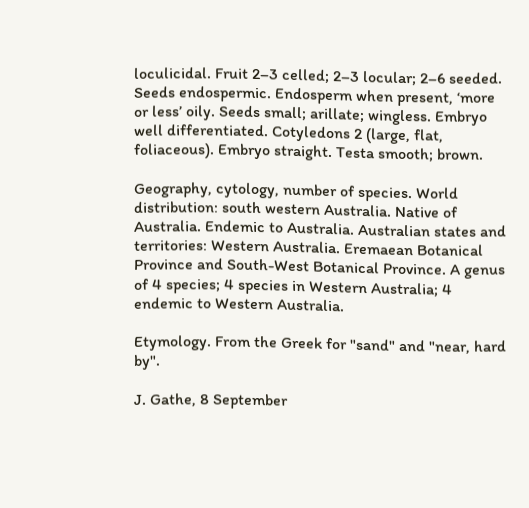loculicidal. Fruit 2–3 celled; 2–3 locular; 2–6 seeded. Seeds endospermic. Endosperm when present, ‘more or less’ oily. Seeds small; arillate; wingless. Embryo well differentiated. Cotyledons 2 (large, flat, foliaceous). Embryo straight. Testa smooth; brown.

Geography, cytology, number of species. World distribution: south western Australia. Native of Australia. Endemic to Australia. Australian states and territories: Western Australia. Eremaean Botanical Province and South-West Botanical Province. A genus of 4 species; 4 species in Western Australia; 4 endemic to Western Australia.

Etymology. From the Greek for "sand" and "near, hard by".

J. Gathe, 8 September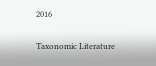2016

Taxonomic Literature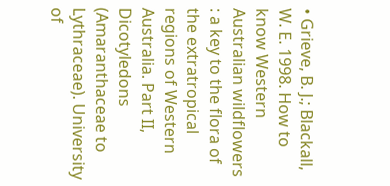• Grieve, B. J.; Blackall, W. E. 1998. How to know Western Australian wildflowers : a key to the flora of the extratropical regions of Western Australia. Part II, Dicotyledons (Amaranthaceae to Lythraceae). University of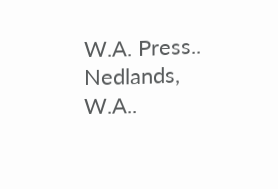W.A. Press.. Nedlands, W.A..